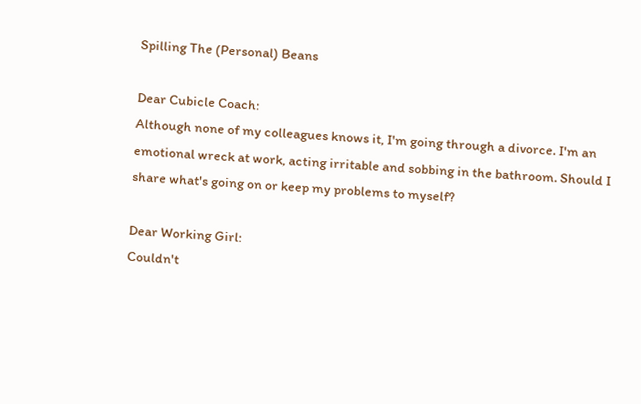Spilling The (Personal) Beans

Dear Cubicle Coach:
Although none of my colleagues knows it, I'm going through a divorce. I'm an emotional wreck at work, acting irritable and sobbing in the bathroom. Should I share what's going on or keep my problems to myself?

Dear Working Girl:
Couldn't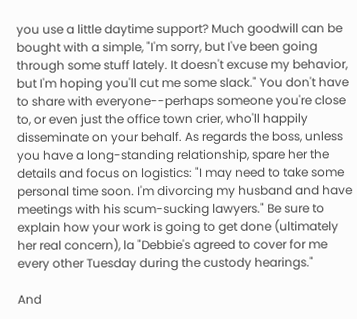you use a little daytime support? Much goodwill can be bought with a simple, "I'm sorry, but I've been going through some stuff lately. It doesn't excuse my behavior, but I'm hoping you'll cut me some slack." You don't have to share with everyone--perhaps someone you're close to, or even just the office town crier, who'll happily disseminate on your behalf. As regards the boss, unless you have a long-standing relationship, spare her the details and focus on logistics: "I may need to take some personal time soon. I'm divorcing my husband and have meetings with his scum-sucking lawyers." Be sure to explain how your work is going to get done (ultimately her real concern), la "Debbie's agreed to cover for me every other Tuesday during the custody hearings."

And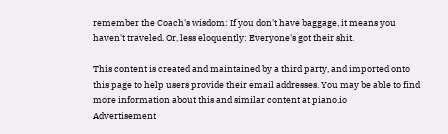remember the Coach's wisdom: If you don't have baggage, it means you haven't traveled. Or, less eloquently: Everyone's got their shit.

This content is created and maintained by a third party, and imported onto this page to help users provide their email addresses. You may be able to find more information about this and similar content at piano.io
Advertisement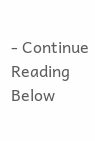- Continue Reading Below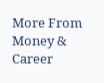More From Money & Career